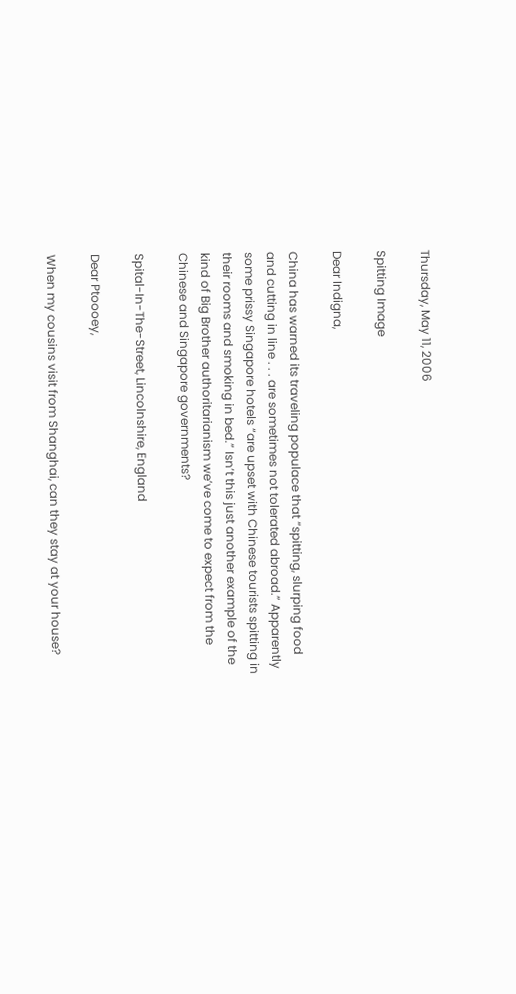Thursday, May 11, 2006

Spitting Image

Dear Indigna,

China has warned its traveling populace that “spitting, slurping food and cutting in line . . . are sometimes not tolerated abroad.” Apparently some prissy Singapore hotels “are upset with Chinese tourists spitting in their rooms and smoking in bed.” Isn’t this just another example of the kind of Big Brother authoritarianism we’ve come to expect from the Chinese and Singapore governments?

Spital-In-The-Street, Lincolnshire, England

Dear Ptoooey,

When my cousins visit from Shanghai, can they stay at your house?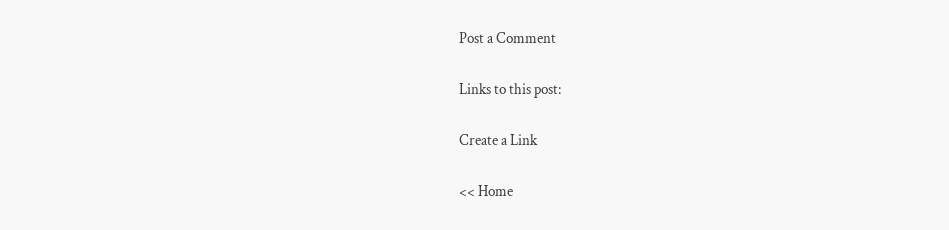Post a Comment

Links to this post:

Create a Link

<< Home